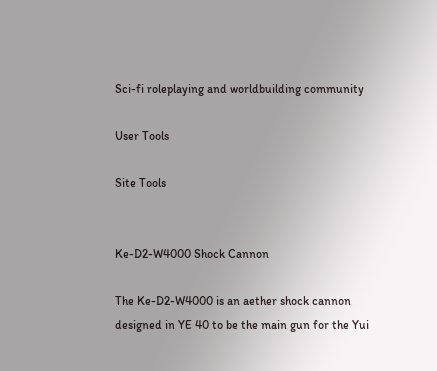Sci-fi roleplaying and worldbuilding community

User Tools

Site Tools


Ke-D2-W4000 Shock Cannon

The Ke-D2-W4000 is an aether shock cannon designed in YE 40 to be the main gun for the Yui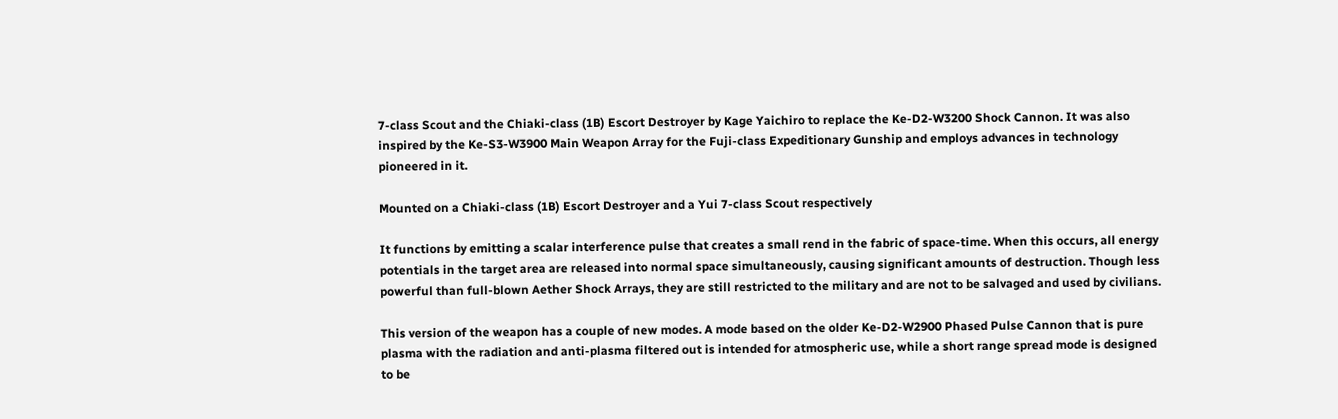7-class Scout and the Chiaki-class (1B) Escort Destroyer by Kage Yaichiro to replace the Ke-D2-W3200 Shock Cannon. It was also inspired by the Ke-S3-W3900 Main Weapon Array for the Fuji-class Expeditionary Gunship and employs advances in technology pioneered in it.

Mounted on a Chiaki-class (1B) Escort Destroyer and a Yui 7-class Scout respectively

It functions by emitting a scalar interference pulse that creates a small rend in the fabric of space-time. When this occurs, all energy potentials in the target area are released into normal space simultaneously, causing significant amounts of destruction. Though less powerful than full-blown Aether Shock Arrays, they are still restricted to the military and are not to be salvaged and used by civilians.

This version of the weapon has a couple of new modes. A mode based on the older Ke-D2-W2900 Phased Pulse Cannon that is pure plasma with the radiation and anti-plasma filtered out is intended for atmospheric use, while a short range spread mode is designed to be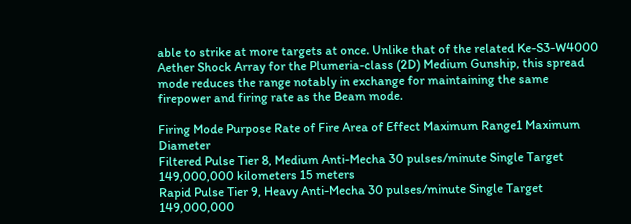able to strike at more targets at once. Unlike that of the related Ke-S3-W4000 Aether Shock Array for the Plumeria-class (2D) Medium Gunship, this spread mode reduces the range notably in exchange for maintaining the same firepower and firing rate as the Beam mode.

Firing Mode Purpose Rate of Fire Area of Effect Maximum Range1 Maximum Diameter
Filtered Pulse Tier 8, Medium Anti-Mecha 30 pulses/minute Single Target 149,000,000 kilometers 15 meters
Rapid Pulse Tier 9, Heavy Anti-Mecha 30 pulses/minute Single Target 149,000,000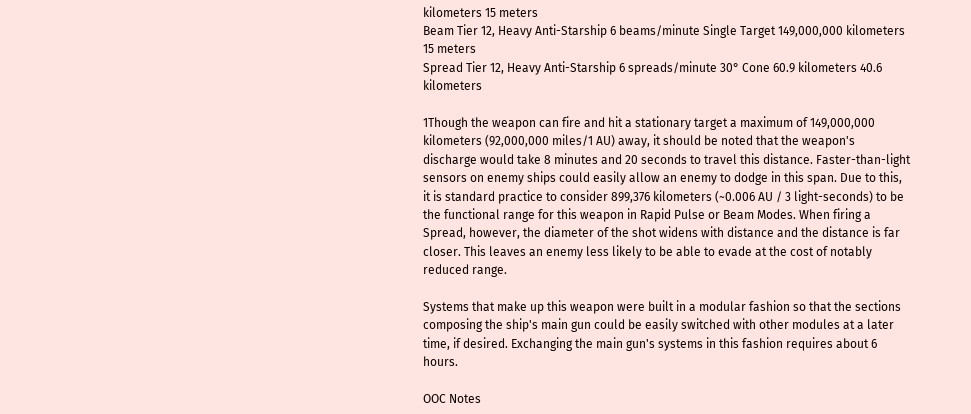kilometers 15 meters
Beam Tier 12, Heavy Anti-Starship 6 beams/minute Single Target 149,000,000 kilometers 15 meters
Spread Tier 12, Heavy Anti-Starship 6 spreads/minute 30° Cone 60.9 kilometers 40.6 kilometers

1Though the weapon can fire and hit a stationary target a maximum of 149,000,000 kilometers (92,000,000 miles/1 AU) away, it should be noted that the weapon's discharge would take 8 minutes and 20 seconds to travel this distance. Faster-than-light sensors on enemy ships could easily allow an enemy to dodge in this span. Due to this, it is standard practice to consider 899,376 kilometers (~0.006 AU / 3 light-seconds) to be the functional range for this weapon in Rapid Pulse or Beam Modes. When firing a Spread, however, the diameter of the shot widens with distance and the distance is far closer. This leaves an enemy less likely to be able to evade at the cost of notably reduced range.

Systems that make up this weapon were built in a modular fashion so that the sections composing the ship's main gun could be easily switched with other modules at a later time, if desired. Exchanging the main gun's systems in this fashion requires about 6 hours.

OOC Notes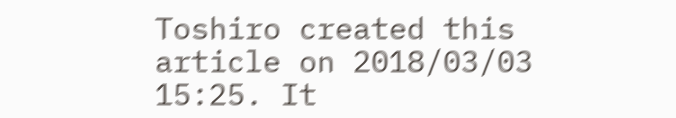Toshiro created this article on 2018/03/03 15:25. It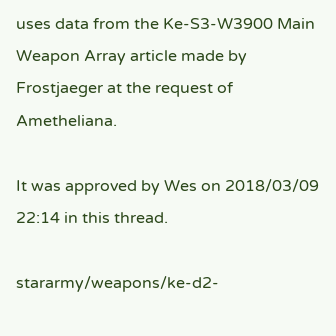uses data from the Ke-S3-W3900 Main Weapon Array article made by Frostjaeger at the request of Ametheliana.

It was approved by Wes on 2018/03/09 22:14 in this thread.

stararmy/weapons/ke-d2-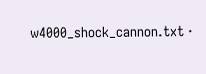w4000_shock_cannon.txt ·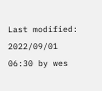Last modified: 2022/09/01 06:30 by wes